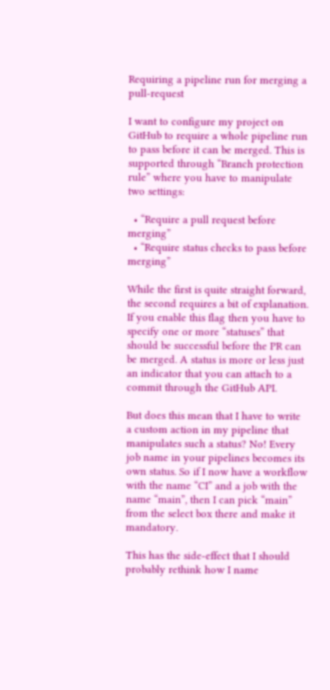Requiring a pipeline run for merging a pull-request

I want to configure my project on GitHub to require a whole pipeline run to pass before it can be merged. This is supported through “Branch protection rule” where you have to manipulate two settings:

  • “Require a pull request before merging”
  • “Require status checks to pass before merging”

While the first is quite straight forward, the second requires a bit of explanation. If you enable this flag then you have to specify one or more “statuses” that should be successful before the PR can be merged. A status is more or less just an indicator that you can attach to a commit through the GitHub API.

But does this mean that I have to write a custom action in my pipeline that manipulates such a status? No! Every job name in your pipelines becomes its own status. So if I now have a workflow with the name “CI” and a job with the name “main”, then I can pick “main” from the select box there and make it mandatory.

This has the side-effect that I should probably rethink how I name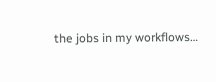the jobs in my workflows…